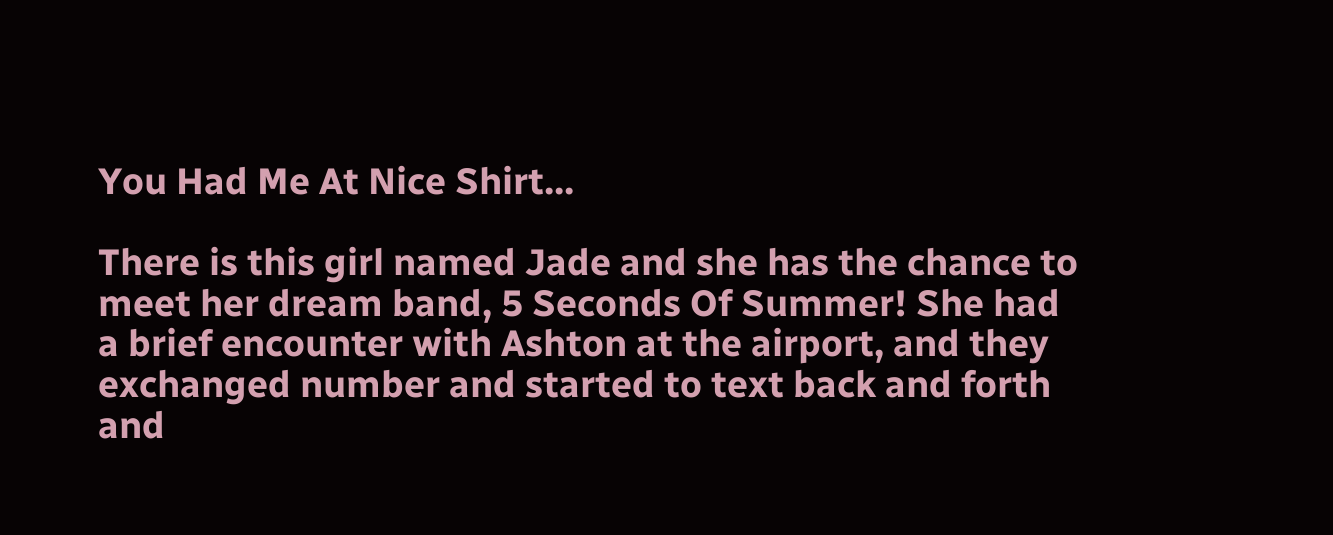You Had Me At Nice Shirt...

There is this girl named Jade and she has the chance to meet her dream band, 5 Seconds Of Summer! She had a brief encounter with Ashton at the airport, and they exchanged number and started to text back and forth and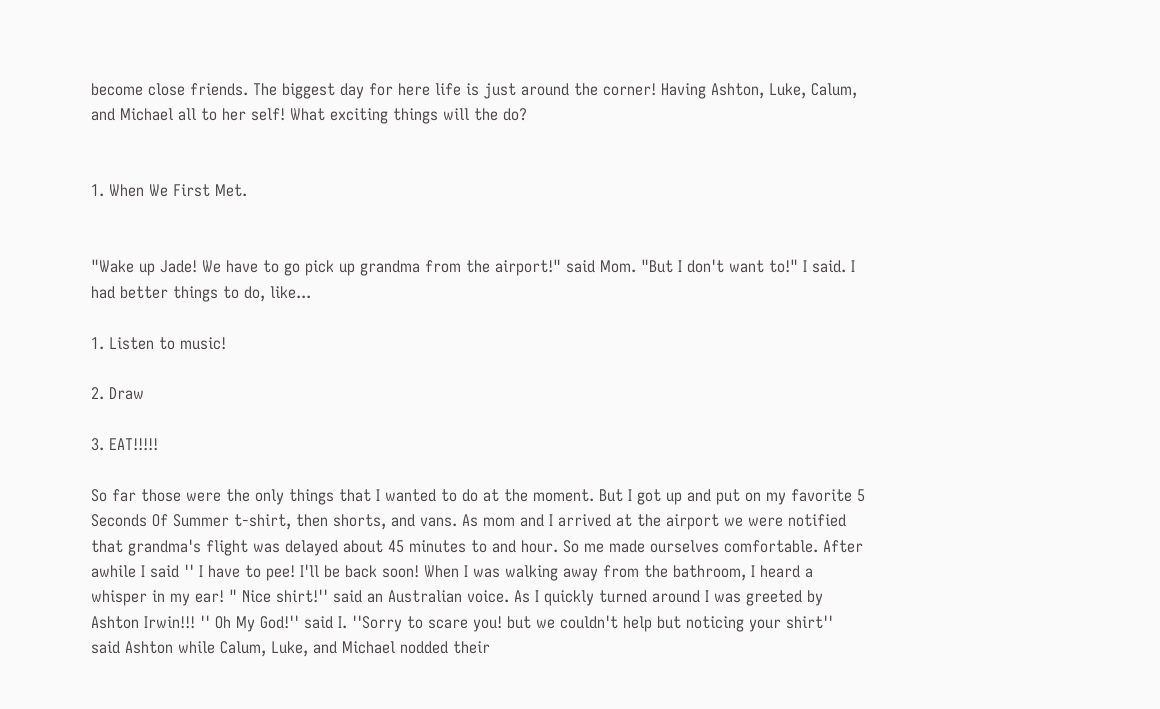become close friends. The biggest day for here life is just around the corner! Having Ashton, Luke, Calum, and Michael all to her self! What exciting things will the do?


1. When We First Met.


"Wake up Jade! We have to go pick up grandma from the airport!" said Mom. "But I don't want to!" I said. I had better things to do, like...

1. Listen to music!

2. Draw

3. EAT!!!!!

So far those were the only things that I wanted to do at the moment. But I got up and put on my favorite 5 Seconds Of Summer t-shirt, then shorts, and vans. As mom and I arrived at the airport we were notified that grandma's flight was delayed about 45 minutes to and hour. So me made ourselves comfortable. After awhile I said '' I have to pee! I'll be back soon! When I was walking away from the bathroom, I heard a whisper in my ear! " Nice shirt!'' said an Australian voice. As I quickly turned around I was greeted by Ashton Irwin!!! '' Oh My God!'' said I. ''Sorry to scare you! but we couldn't help but noticing your shirt'' said Ashton while Calum, Luke, and Michael nodded their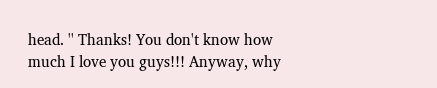head. '' Thanks! You don't know how much I love you guys!!! Anyway, why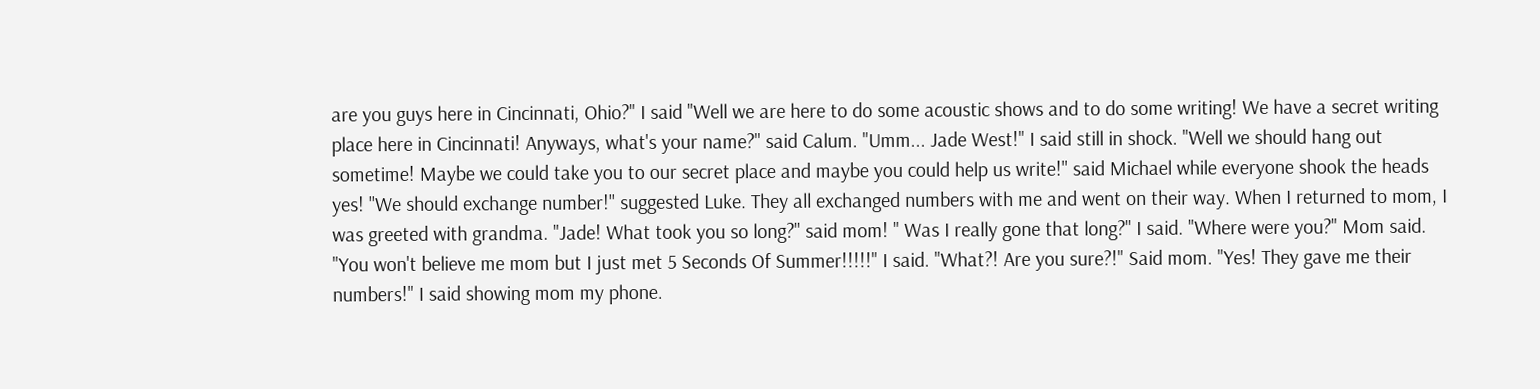are you guys here in Cincinnati, Ohio?" I said "Well we are here to do some acoustic shows and to do some writing! We have a secret writing place here in Cincinnati! Anyways, what's your name?'' said Calum. "Umm... Jade West!" I said still in shock. "Well we should hang out sometime! Maybe we could take you to our secret place and maybe you could help us write!'' said Michael while everyone shook the heads yes! ''We should exchange number!'' suggested Luke. They all exchanged numbers with me and went on their way. When I returned to mom, I was greeted with grandma. "Jade! What took you so long?'' said mom! " Was I really gone that long?'' I said. "Where were you?" Mom said. "You won't believe me mom but I just met 5 Seconds Of Summer!!!!!" I said. "What?! Are you sure?!" Said mom. "Yes! They gave me their numbers!" I said showing mom my phone.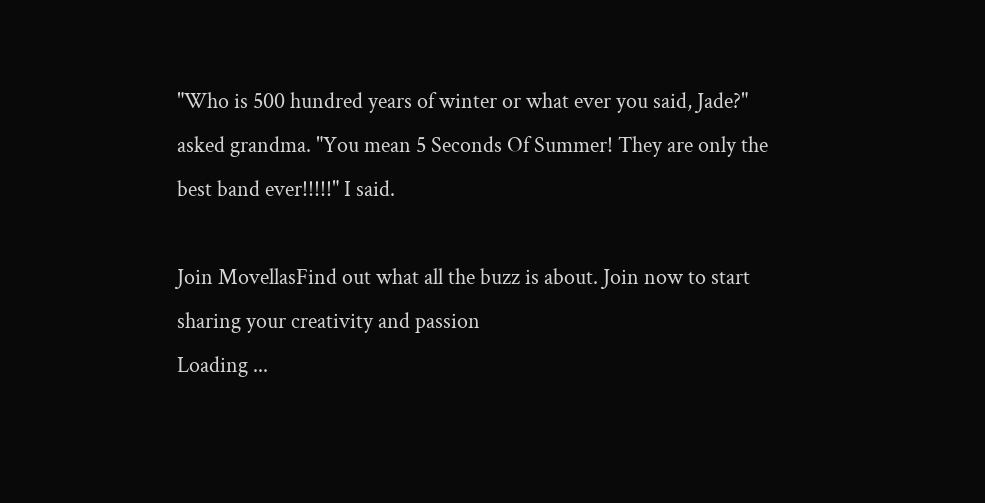"Who is 500 hundred years of winter or what ever you said, Jade?" asked grandma. "You mean 5 Seconds Of Summer! They are only the best band ever!!!!!" I said.

Join MovellasFind out what all the buzz is about. Join now to start sharing your creativity and passion
Loading ...